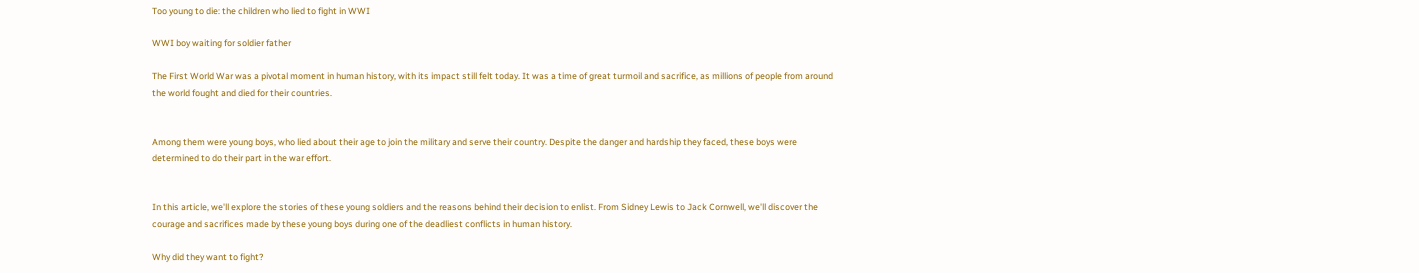Too young to die: the children who lied to fight in WWI

WWI boy waiting for soldier father

The First World War was a pivotal moment in human history, with its impact still felt today. It was a time of great turmoil and sacrifice, as millions of people from around the world fought and died for their countries.


Among them were young boys, who lied about their age to join the military and serve their country. Despite the danger and hardship they faced, these boys were determined to do their part in the war effort.


In this article, we'll explore the stories of these young soldiers and the reasons behind their decision to enlist. From Sidney Lewis to Jack Cornwell, we'll discover the courage and sacrifices made by these young boys during one of the deadliest conflicts in human history.

Why did they want to fight?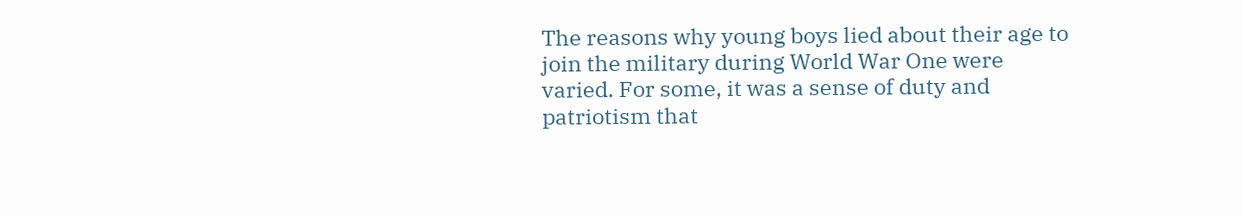The reasons why young boys lied about their age to join the military during World War One were varied. For some, it was a sense of duty and patriotism that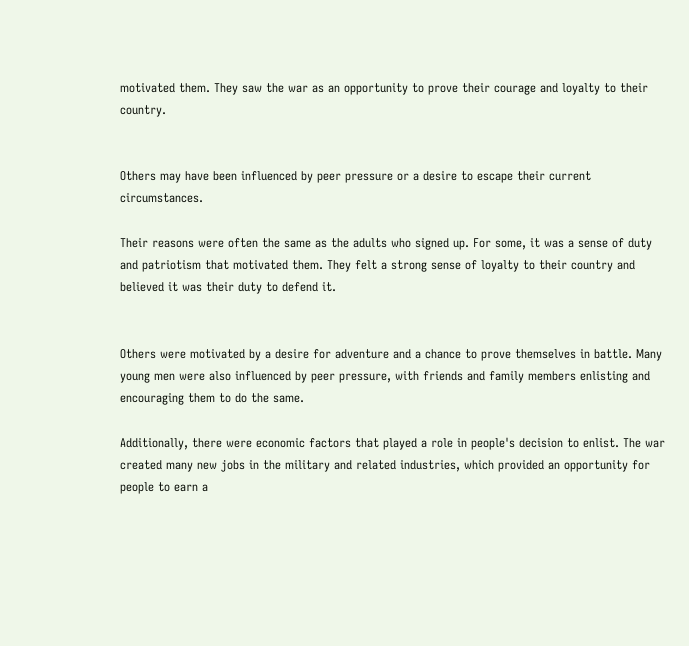motivated them. They saw the war as an opportunity to prove their courage and loyalty to their country.


Others may have been influenced by peer pressure or a desire to escape their current circumstances.

Their reasons were often the same as the adults who signed up. For some, it was a sense of duty and patriotism that motivated them. They felt a strong sense of loyalty to their country and believed it was their duty to defend it.


Others were motivated by a desire for adventure and a chance to prove themselves in battle. Many young men were also influenced by peer pressure, with friends and family members enlisting and encouraging them to do the same.

Additionally, there were economic factors that played a role in people's decision to enlist. The war created many new jobs in the military and related industries, which provided an opportunity for people to earn a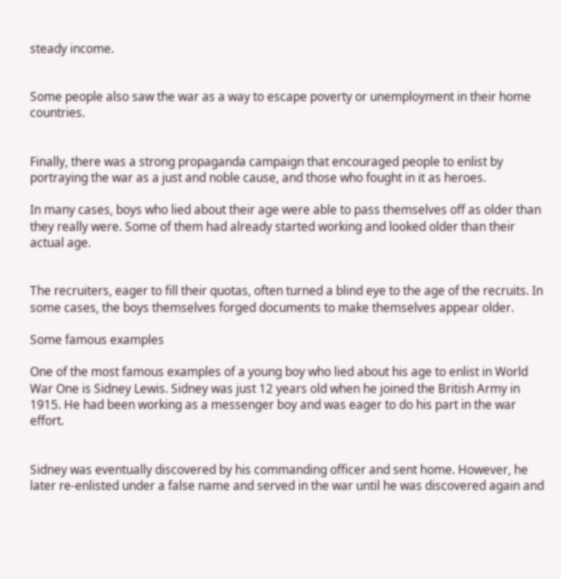steady income.


Some people also saw the war as a way to escape poverty or unemployment in their home countries.


Finally, there was a strong propaganda campaign that encouraged people to enlist by portraying the war as a just and noble cause, and those who fought in it as heroes.

In many cases, boys who lied about their age were able to pass themselves off as older than they really were. Some of them had already started working and looked older than their actual age.


The recruiters, eager to fill their quotas, often turned a blind eye to the age of the recruits. In some cases, the boys themselves forged documents to make themselves appear older.

Some famous examples

One of the most famous examples of a young boy who lied about his age to enlist in World War One is Sidney Lewis. Sidney was just 12 years old when he joined the British Army in 1915. He had been working as a messenger boy and was eager to do his part in the war effort.


Sidney was eventually discovered by his commanding officer and sent home. However, he later re-enlisted under a false name and served in the war until he was discovered again and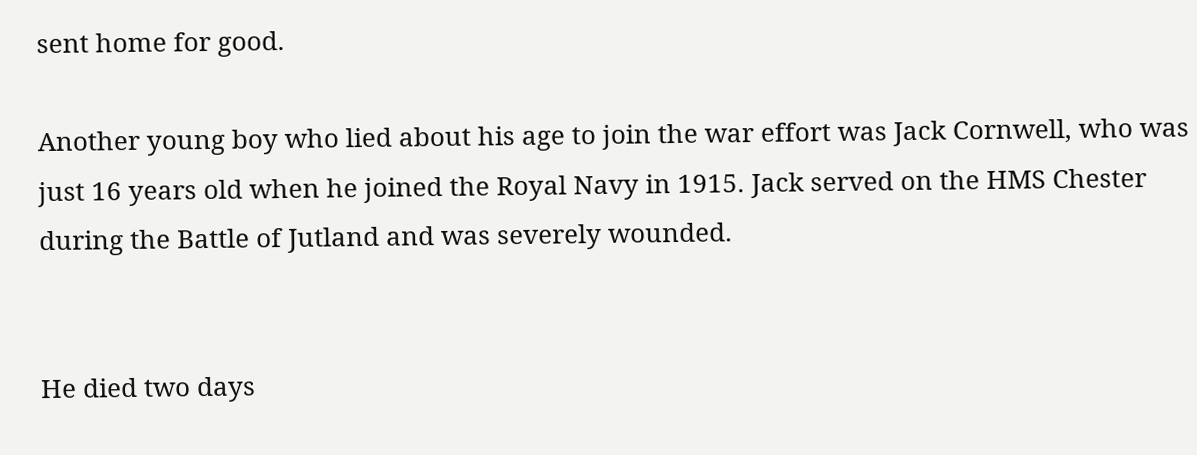sent home for good.

Another young boy who lied about his age to join the war effort was Jack Cornwell, who was just 16 years old when he joined the Royal Navy in 1915. Jack served on the HMS Chester during the Battle of Jutland and was severely wounded.


He died two days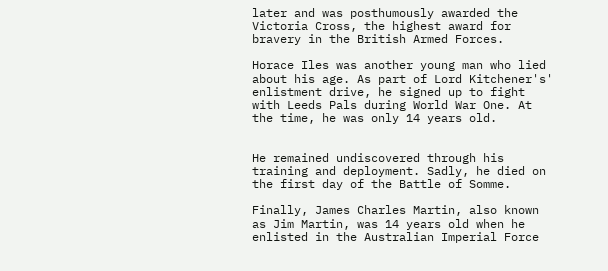later and was posthumously awarded the Victoria Cross, the highest award for bravery in the British Armed Forces.

Horace Iles was another young man who lied about his age. As part of Lord Kitchener's' enlistment drive, he signed up to fight with Leeds Pals during World War One. At the time, he was only 14 years old.


He remained undiscovered through his training and deployment. Sadly, he died on the first day of the Battle of Somme.

Finally, James Charles Martin, also known as Jim Martin, was 14 years old when he enlisted in the Australian Imperial Force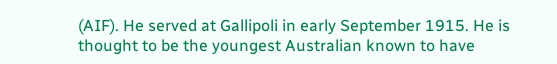(AIF). He served at Gallipoli in early September 1915. He is thought to be the youngest Australian known to have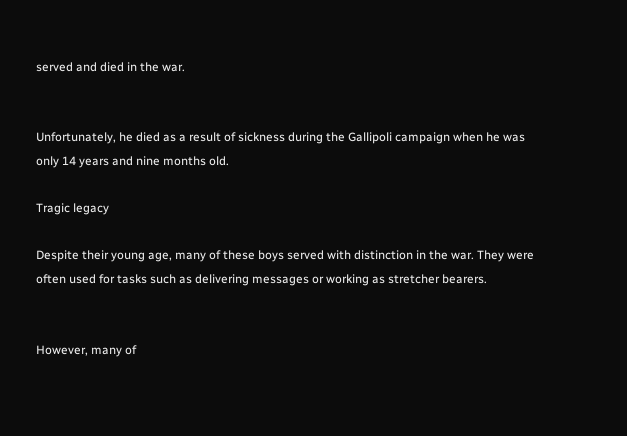served and died in the war.


Unfortunately, he died as a result of sickness during the Gallipoli campaign when he was only 14 years and nine months old.

Tragic legacy

Despite their young age, many of these boys served with distinction in the war. They were often used for tasks such as delivering messages or working as stretcher bearers.


However, many of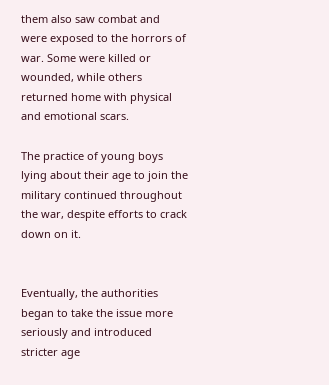them also saw combat and were exposed to the horrors of war. Some were killed or wounded, while others returned home with physical and emotional scars.

The practice of young boys lying about their age to join the military continued throughout the war, despite efforts to crack down on it.


Eventually, the authorities began to take the issue more seriously and introduced stricter age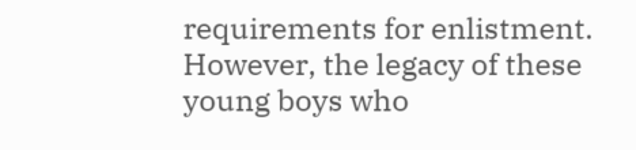requirements for enlistment. However, the legacy of these young boys who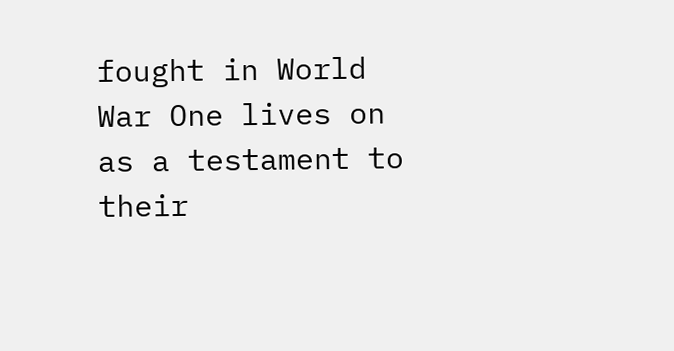fought in World War One lives on as a testament to their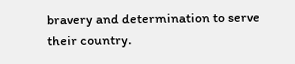bravery and determination to serve their country.